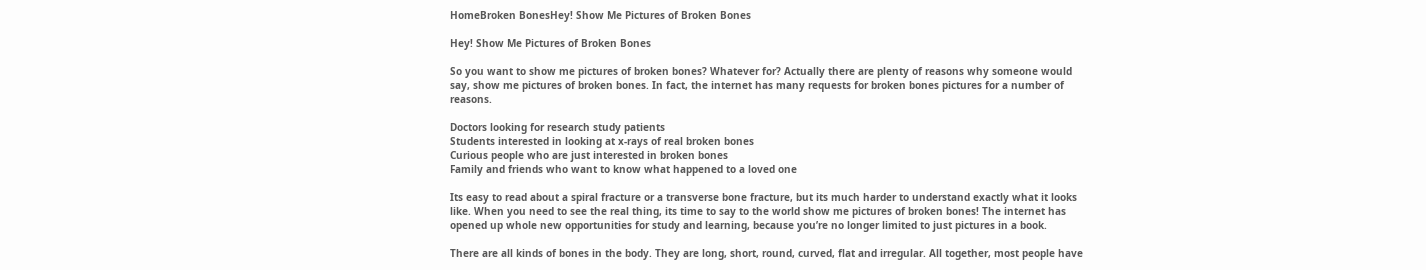HomeBroken BonesHey! Show Me Pictures of Broken Bones

Hey! Show Me Pictures of Broken Bones

So you want to show me pictures of broken bones? Whatever for? Actually there are plenty of reasons why someone would say, show me pictures of broken bones. In fact, the internet has many requests for broken bones pictures for a number of reasons.

Doctors looking for research study patients
Students interested in looking at x-rays of real broken bones
Curious people who are just interested in broken bones
Family and friends who want to know what happened to a loved one

Its easy to read about a spiral fracture or a transverse bone fracture, but its much harder to understand exactly what it looks like. When you need to see the real thing, its time to say to the world show me pictures of broken bones! The internet has opened up whole new opportunities for study and learning, because you’re no longer limited to just pictures in a book.

There are all kinds of bones in the body. They are long, short, round, curved, flat and irregular. All together, most people have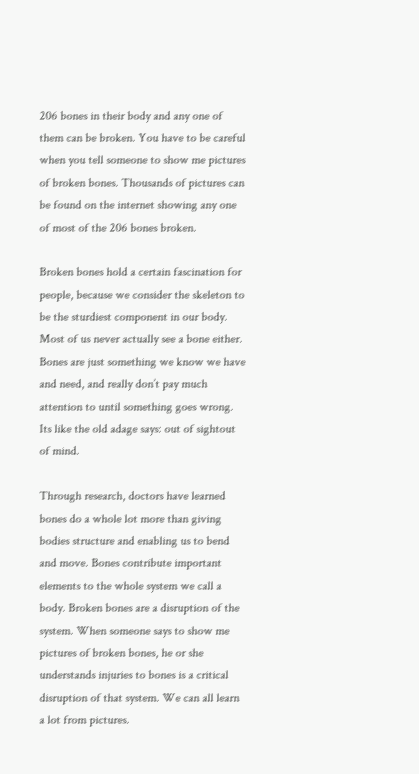206 bones in their body and any one of them can be broken. You have to be careful when you tell someone to show me pictures of broken bones. Thousands of pictures can be found on the internet showing any one of most of the 206 bones broken.

Broken bones hold a certain fascination for people, because we consider the skeleton to be the sturdiest component in our body. Most of us never actually see a bone either. Bones are just something we know we have and need, and really don’t pay much attention to until something goes wrong. Its like the old adage says: out of sightout of mind.

Through research, doctors have learned bones do a whole lot more than giving bodies structure and enabling us to bend and move. Bones contribute important elements to the whole system we call a body. Broken bones are a disruption of the system. When someone says to show me pictures of broken bones, he or she understands injuries to bones is a critical disruption of that system. We can all learn a lot from pictures.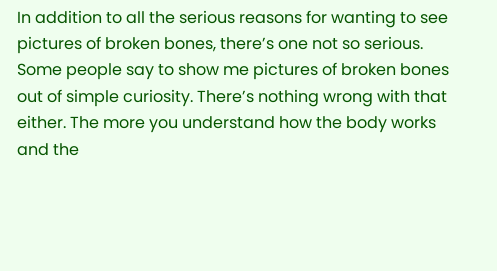In addition to all the serious reasons for wanting to see pictures of broken bones, there’s one not so serious. Some people say to show me pictures of broken bones out of simple curiosity. There’s nothing wrong with that either. The more you understand how the body works and the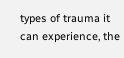types of trauma it can experience, the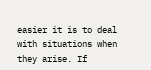easier it is to deal with situations when they arise. If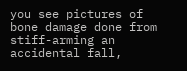you see pictures of bone damage done from stiff-arming an accidental fall,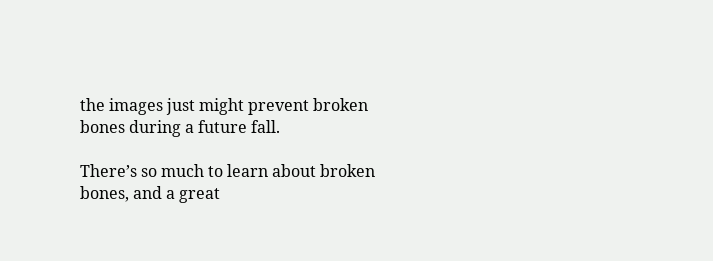the images just might prevent broken bones during a future fall.

There’s so much to learn about broken bones, and a great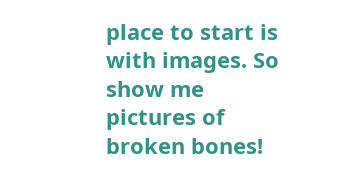place to start is with images. So show me pictures of broken bones!